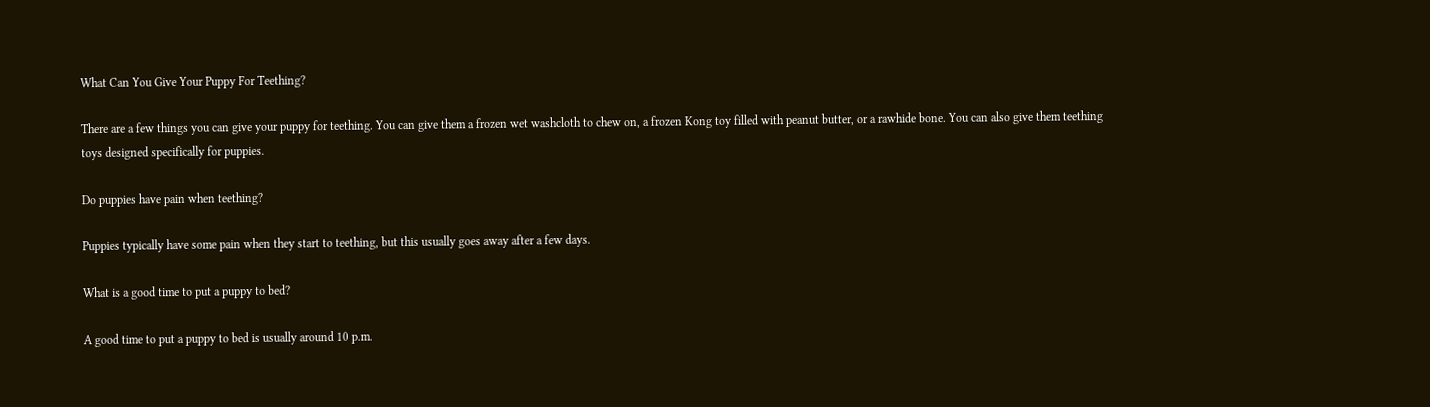What Can You Give Your Puppy For Teething?

There are a few things you can give your puppy for teething. You can give them a frozen wet washcloth to chew on, a frozen Kong toy filled with peanut butter, or a rawhide bone. You can also give them teething toys designed specifically for puppies.

Do puppies have pain when teething?

Puppies typically have some pain when they start to teething, but this usually goes away after a few days.

What is a good time to put a puppy to bed?

A good time to put a puppy to bed is usually around 10 p.m.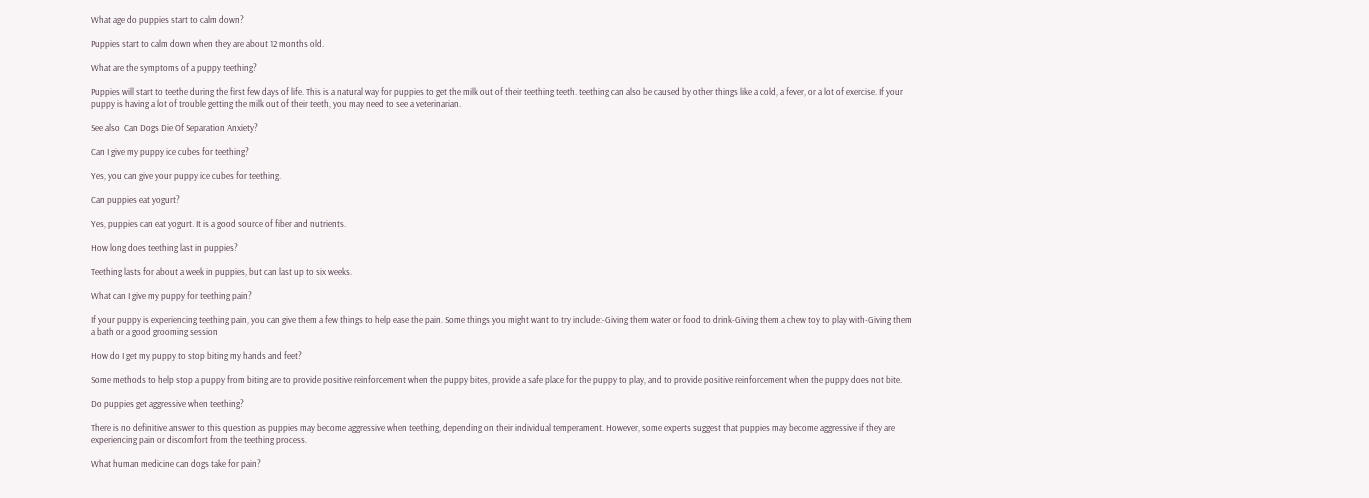What age do puppies start to calm down?

Puppies start to calm down when they are about 12 months old.

What are the symptoms of a puppy teething?

Puppies will start to teethe during the first few days of life. This is a natural way for puppies to get the milk out of their teething teeth. teething can also be caused by other things like a cold, a fever, or a lot of exercise. If your puppy is having a lot of trouble getting the milk out of their teeth, you may need to see a veterinarian.

See also  Can Dogs Die Of Separation Anxiety?

Can I give my puppy ice cubes for teething?

Yes, you can give your puppy ice cubes for teething.

Can puppies eat yogurt?

Yes, puppies can eat yogurt. It is a good source of fiber and nutrients.

How long does teething last in puppies?

Teething lasts for about a week in puppies, but can last up to six weeks.

What can I give my puppy for teething pain?

If your puppy is experiencing teething pain, you can give them a few things to help ease the pain. Some things you might want to try include:-Giving them water or food to drink-Giving them a chew toy to play with-Giving them a bath or a good grooming session

How do I get my puppy to stop biting my hands and feet?

Some methods to help stop a puppy from biting are to provide positive reinforcement when the puppy bites, provide a safe place for the puppy to play, and to provide positive reinforcement when the puppy does not bite.

Do puppies get aggressive when teething?

There is no definitive answer to this question as puppies may become aggressive when teething, depending on their individual temperament. However, some experts suggest that puppies may become aggressive if they are experiencing pain or discomfort from the teething process.

What human medicine can dogs take for pain?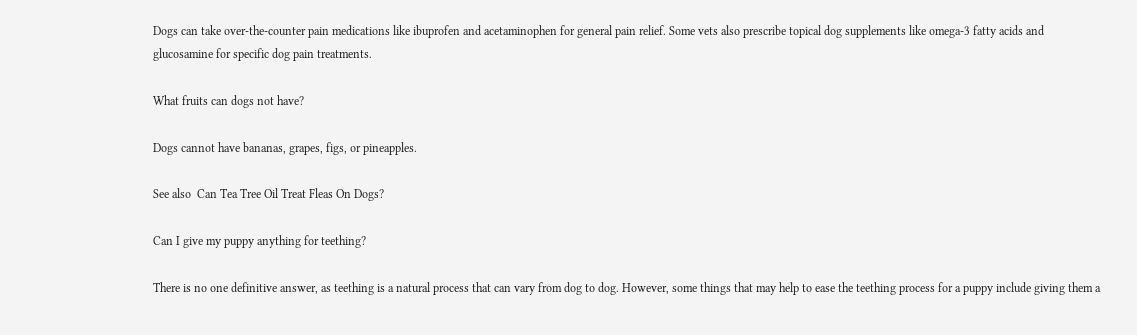Dogs can take over-the-counter pain medications like ibuprofen and acetaminophen for general pain relief. Some vets also prescribe topical dog supplements like omega-3 fatty acids and glucosamine for specific dog pain treatments.

What fruits can dogs not have?

Dogs cannot have bananas, grapes, figs, or pineapples.

See also  Can Tea Tree Oil Treat Fleas On Dogs?

Can I give my puppy anything for teething?

There is no one definitive answer, as teething is a natural process that can vary from dog to dog. However, some things that may help to ease the teething process for a puppy include giving them a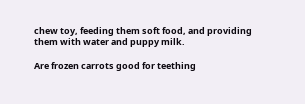chew toy, feeding them soft food, and providing them with water and puppy milk.

Are frozen carrots good for teething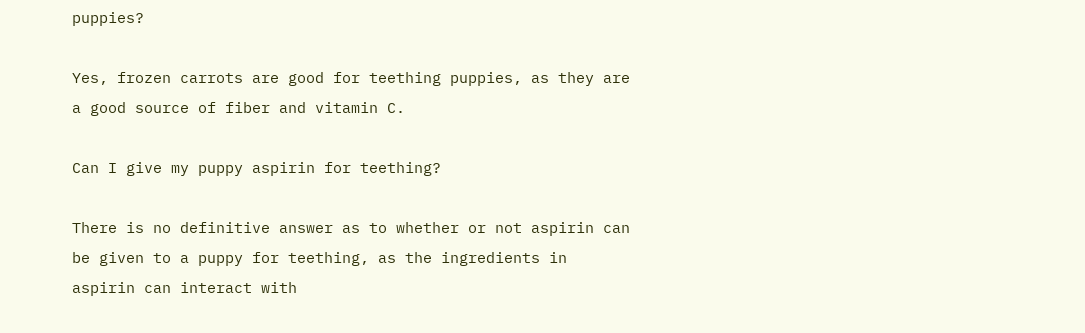puppies?

Yes, frozen carrots are good for teething puppies, as they are a good source of fiber and vitamin C.

Can I give my puppy aspirin for teething?

There is no definitive answer as to whether or not aspirin can be given to a puppy for teething, as the ingredients in aspirin can interact with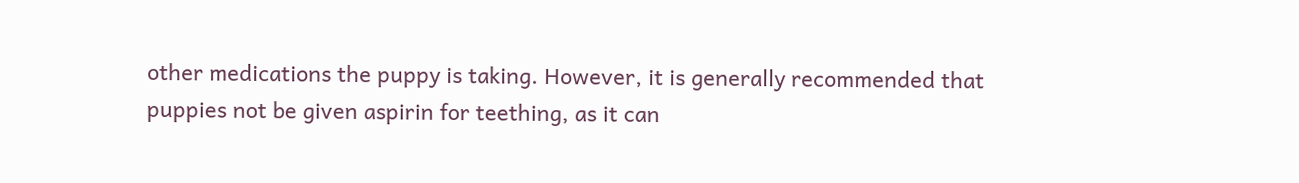other medications the puppy is taking. However, it is generally recommended that puppies not be given aspirin for teething, as it can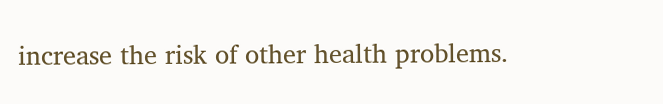increase the risk of other health problems.